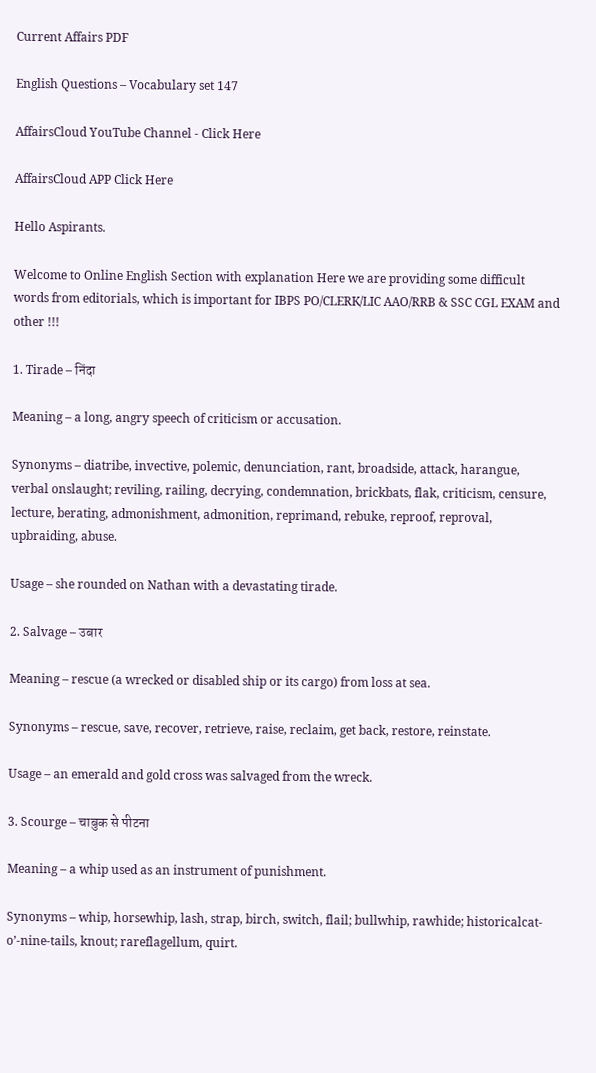Current Affairs PDF

English Questions – Vocabulary set 147

AffairsCloud YouTube Channel - Click Here

AffairsCloud APP Click Here

Hello Aspirants.

Welcome to Online English Section with explanation Here we are providing some difficult words from editorials, which is important for IBPS PO/CLERK/LIC AAO/RRB & SSC CGL EXAM and other !!!

1. Tirade – निंदा

Meaning – a long, angry speech of criticism or accusation.

Synonyms – diatribe, invective, polemic, denunciation, rant, broadside, attack, harangue, verbal onslaught; reviling, railing, decrying, condemnation, brickbats, flak, criticism, censure, lecture, berating, admonishment, admonition, reprimand, rebuke, reproof, reproval, upbraiding, abuse.

Usage – she rounded on Nathan with a devastating tirade.

2. Salvage – उबार

Meaning – rescue (a wrecked or disabled ship or its cargo) from loss at sea.

Synonyms – rescue, save, recover, retrieve, raise, reclaim, get back, restore, reinstate.

Usage – an emerald and gold cross was salvaged from the wreck.

3. Scourge – चाबुक से पीटना

Meaning – a whip used as an instrument of punishment.

Synonyms – whip, horsewhip, lash, strap, birch, switch, flail; bullwhip, rawhide; historicalcat-o’-nine-tails, knout; rareflagellum, quirt.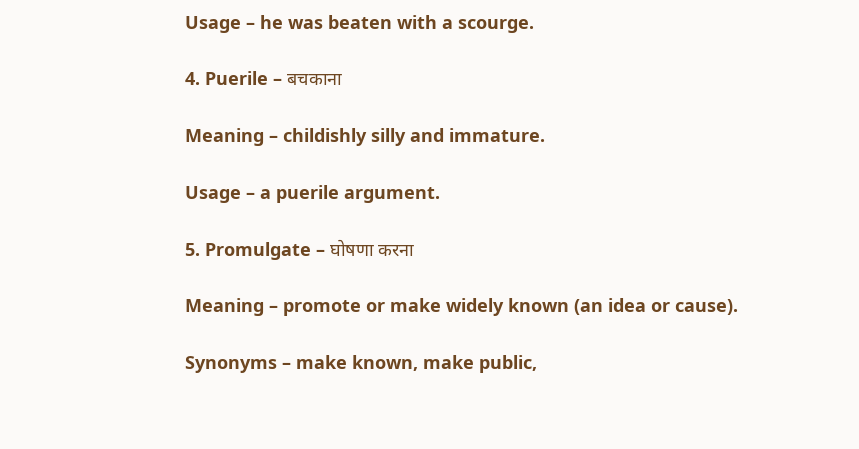Usage – he was beaten with a scourge.

4. Puerile – बचकाना

Meaning – childishly silly and immature.

Usage – a puerile argument.

5. Promulgate – घोषणा करना

Meaning – promote or make widely known (an idea or cause).

Synonyms – make known, make public,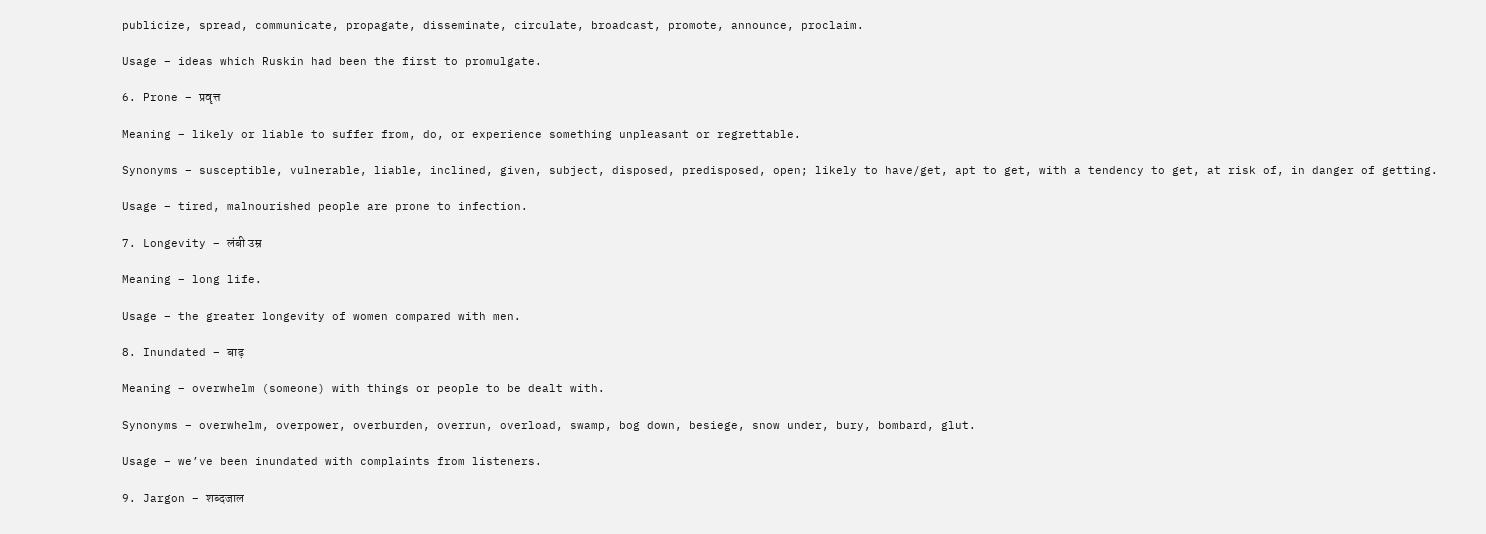publicize, spread, communicate, propagate, disseminate, circulate, broadcast, promote, announce, proclaim.

Usage – ideas which Ruskin had been the first to promulgate.

6. Prone – प्रवृत्त

Meaning – likely or liable to suffer from, do, or experience something unpleasant or regrettable.

Synonyms – susceptible, vulnerable, liable, inclined, given, subject, disposed, predisposed, open; likely to have/get, apt to get, with a tendency to get, at risk of, in danger of getting.

Usage – tired, malnourished people are prone to infection.

7. Longevity – लंबी उम्र

Meaning – long life.

Usage – the greater longevity of women compared with men.

8. Inundated – बाढ़

Meaning – overwhelm (someone) with things or people to be dealt with.

Synonyms – overwhelm, overpower, overburden, overrun, overload, swamp, bog down, besiege, snow under, bury, bombard, glut.

Usage – we’ve been inundated with complaints from listeners.

9. Jargon – शब्दजाल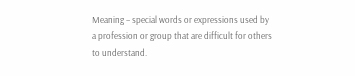Meaning – special words or expressions used by a profession or group that are difficult for others to understand.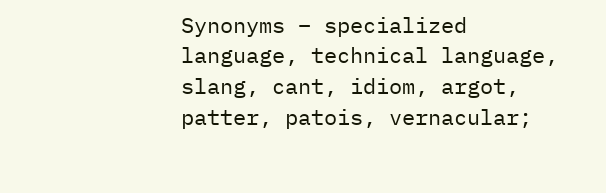Synonyms – specialized language, technical language, slang, cant, idiom, argot, patter, patois, vernacular;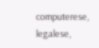computerese, legalese,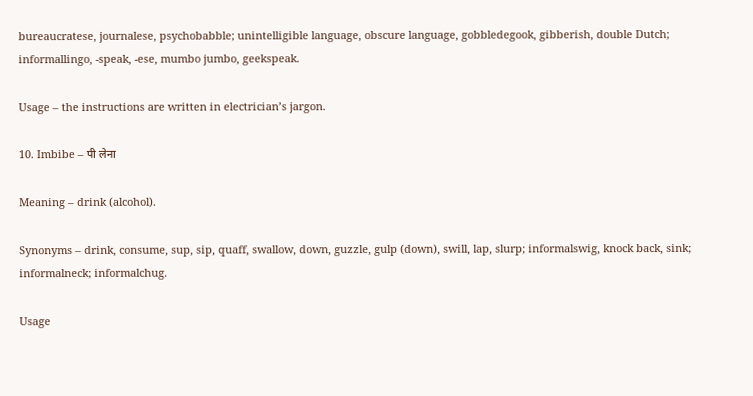bureaucratese, journalese, psychobabble; unintelligible language, obscure language, gobbledegook, gibberish, double Dutch; informallingo, -speak, -ese, mumbo jumbo, geekspeak.

Usage – the instructions are written in electrician’s jargon.

10. Imbibe – पी लेना

Meaning – drink (alcohol).

Synonyms – drink, consume, sup, sip, quaff, swallow, down, guzzle, gulp (down), swill, lap, slurp; informalswig, knock back, sink; informalneck; informalchug.

Usage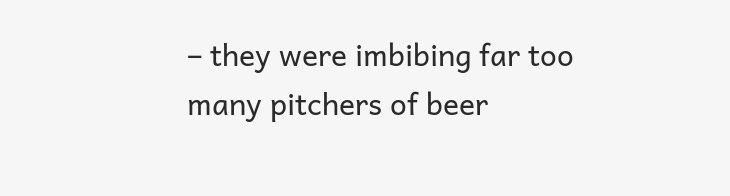– they were imbibing far too many pitchers of beer